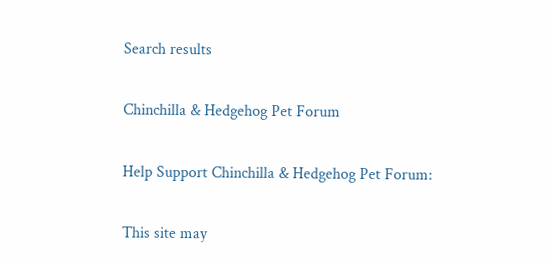Search results

Chinchilla & Hedgehog Pet Forum

Help Support Chinchilla & Hedgehog Pet Forum:

This site may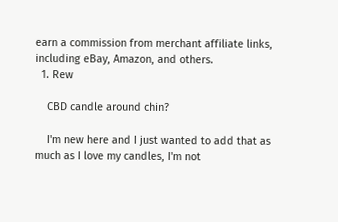earn a commission from merchant affiliate links, including eBay, Amazon, and others.
  1. Rew

    CBD candle around chin?

    I'm new here and I just wanted to add that as much as I love my candles, I'm not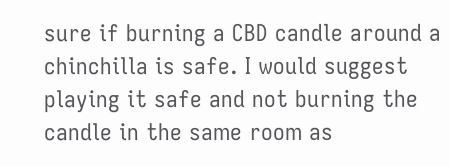sure if burning a CBD candle around a chinchilla is safe. I would suggest playing it safe and not burning the candle in the same room as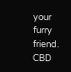your furry friend. CBD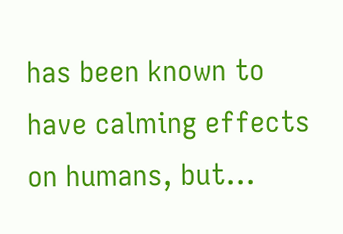has been known to have calming effects on humans, but...